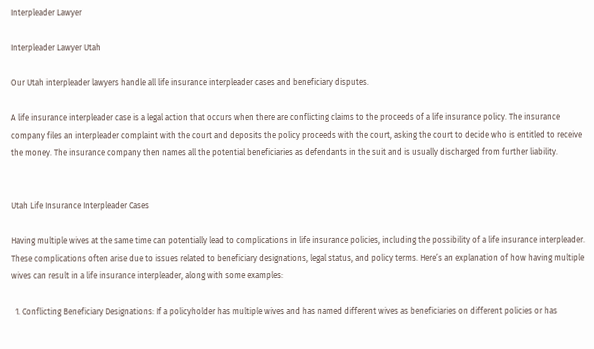Interpleader Lawyer

Interpleader Lawyer Utah

Our Utah interpleader lawyers handle all life insurance interpleader cases and beneficiary disputes.

A life insurance interpleader case is a legal action that occurs when there are conflicting claims to the proceeds of a life insurance policy. The insurance company files an interpleader complaint with the court and deposits the policy proceeds with the court, asking the court to decide who is entitled to receive the money. The insurance company then names all the potential beneficiaries as defendants in the suit and is usually discharged from further liability.


Utah Life Insurance Interpleader Cases

Having multiple wives at the same time can potentially lead to complications in life insurance policies, including the possibility of a life insurance interpleader. These complications often arise due to issues related to beneficiary designations, legal status, and policy terms. Here’s an explanation of how having multiple wives can result in a life insurance interpleader, along with some examples:

  1. Conflicting Beneficiary Designations: If a policyholder has multiple wives and has named different wives as beneficiaries on different policies or has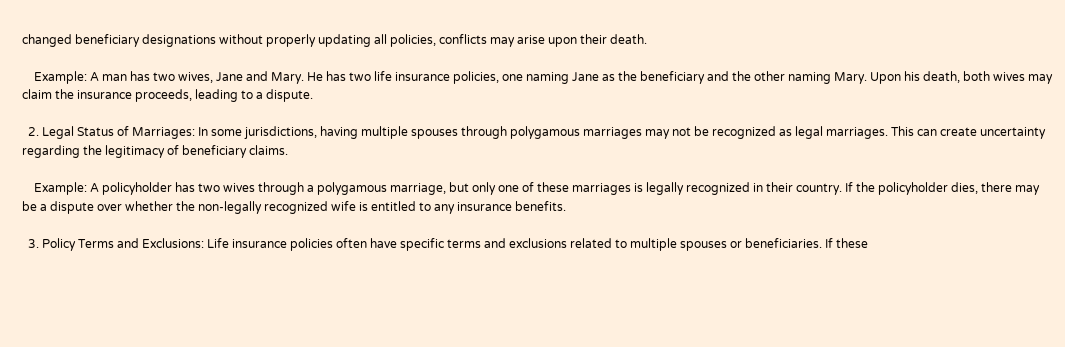changed beneficiary designations without properly updating all policies, conflicts may arise upon their death.

    Example: A man has two wives, Jane and Mary. He has two life insurance policies, one naming Jane as the beneficiary and the other naming Mary. Upon his death, both wives may claim the insurance proceeds, leading to a dispute.

  2. Legal Status of Marriages: In some jurisdictions, having multiple spouses through polygamous marriages may not be recognized as legal marriages. This can create uncertainty regarding the legitimacy of beneficiary claims.

    Example: A policyholder has two wives through a polygamous marriage, but only one of these marriages is legally recognized in their country. If the policyholder dies, there may be a dispute over whether the non-legally recognized wife is entitled to any insurance benefits.

  3. Policy Terms and Exclusions: Life insurance policies often have specific terms and exclusions related to multiple spouses or beneficiaries. If these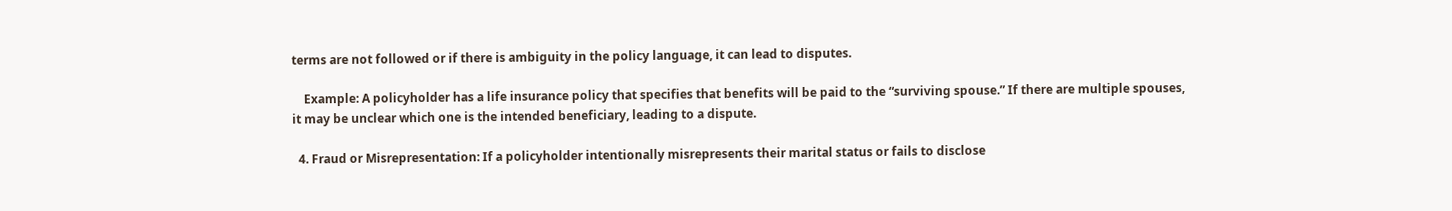terms are not followed or if there is ambiguity in the policy language, it can lead to disputes.

    Example: A policyholder has a life insurance policy that specifies that benefits will be paid to the “surviving spouse.” If there are multiple spouses, it may be unclear which one is the intended beneficiary, leading to a dispute.

  4. Fraud or Misrepresentation: If a policyholder intentionally misrepresents their marital status or fails to disclose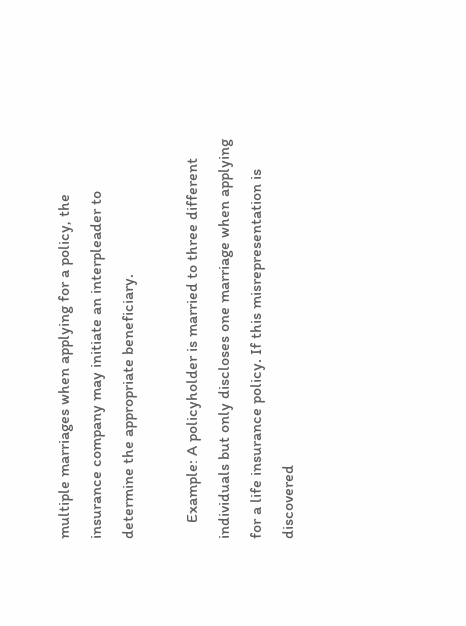multiple marriages when applying for a policy, the insurance company may initiate an interpleader to determine the appropriate beneficiary.

    Example: A policyholder is married to three different individuals but only discloses one marriage when applying for a life insurance policy. If this misrepresentation is discovered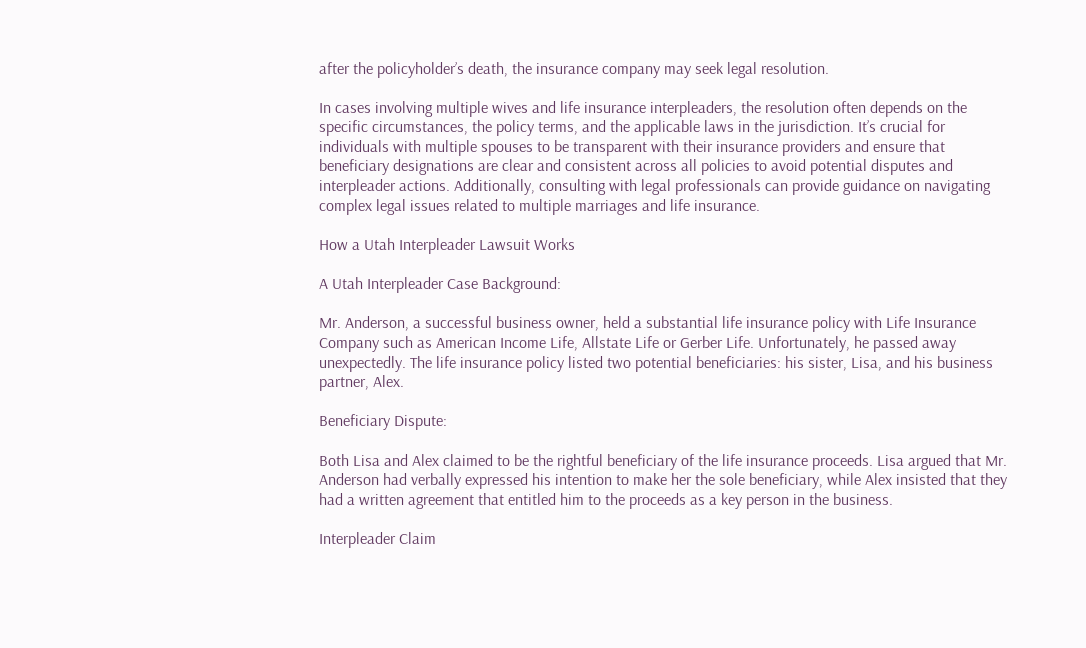after the policyholder’s death, the insurance company may seek legal resolution.

In cases involving multiple wives and life insurance interpleaders, the resolution often depends on the specific circumstances, the policy terms, and the applicable laws in the jurisdiction. It’s crucial for individuals with multiple spouses to be transparent with their insurance providers and ensure that beneficiary designations are clear and consistent across all policies to avoid potential disputes and interpleader actions. Additionally, consulting with legal professionals can provide guidance on navigating complex legal issues related to multiple marriages and life insurance.

How a Utah Interpleader Lawsuit Works

A Utah Interpleader Case Background:

Mr. Anderson, a successful business owner, held a substantial life insurance policy with Life Insurance Company such as American Income Life, Allstate Life or Gerber Life. Unfortunately, he passed away unexpectedly. The life insurance policy listed two potential beneficiaries: his sister, Lisa, and his business partner, Alex.

Beneficiary Dispute:

Both Lisa and Alex claimed to be the rightful beneficiary of the life insurance proceeds. Lisa argued that Mr. Anderson had verbally expressed his intention to make her the sole beneficiary, while Alex insisted that they had a written agreement that entitled him to the proceeds as a key person in the business.

Interpleader Claim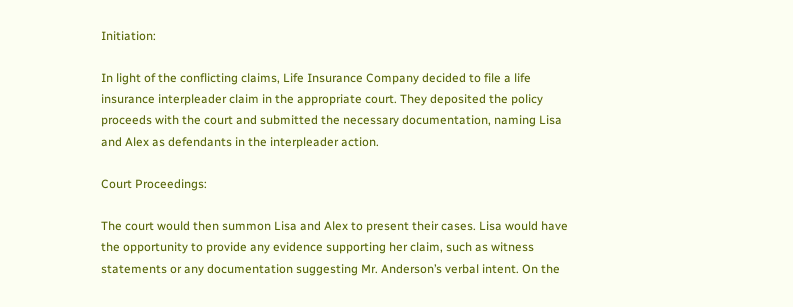Initiation:

In light of the conflicting claims, Life Insurance Company decided to file a life insurance interpleader claim in the appropriate court. They deposited the policy proceeds with the court and submitted the necessary documentation, naming Lisa and Alex as defendants in the interpleader action.

Court Proceedings:

The court would then summon Lisa and Alex to present their cases. Lisa would have the opportunity to provide any evidence supporting her claim, such as witness statements or any documentation suggesting Mr. Anderson’s verbal intent. On the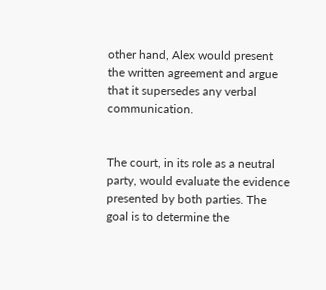other hand, Alex would present the written agreement and argue that it supersedes any verbal communication.


The court, in its role as a neutral party, would evaluate the evidence presented by both parties. The goal is to determine the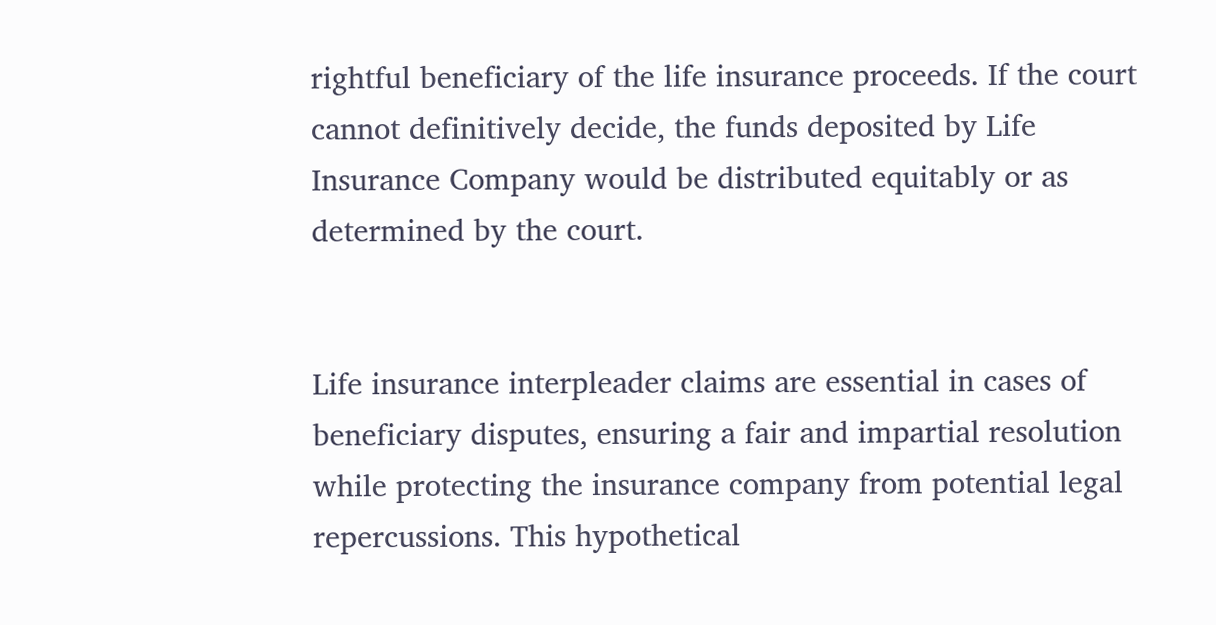rightful beneficiary of the life insurance proceeds. If the court cannot definitively decide, the funds deposited by Life Insurance Company would be distributed equitably or as determined by the court.


Life insurance interpleader claims are essential in cases of beneficiary disputes, ensuring a fair and impartial resolution while protecting the insurance company from potential legal repercussions. This hypothetical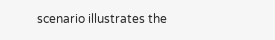scenario illustrates the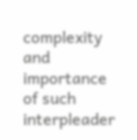complexity and importance of such interpleader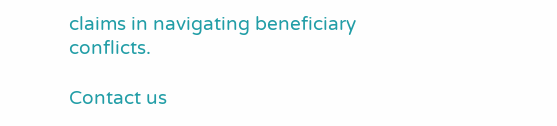claims in navigating beneficiary conflicts.

Contact us